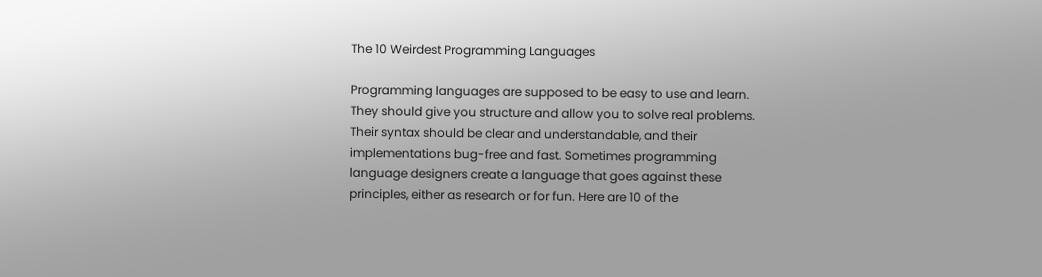The 10 Weirdest Programming Languages

Programming languages are supposed to be easy to use and learn. They should give you structure and allow you to solve real problems. Their syntax should be clear and understandable, and their implementations bug-free and fast. Sometimes programming language designers create a language that goes against these principles, either as research or for fun. Here are 10 of the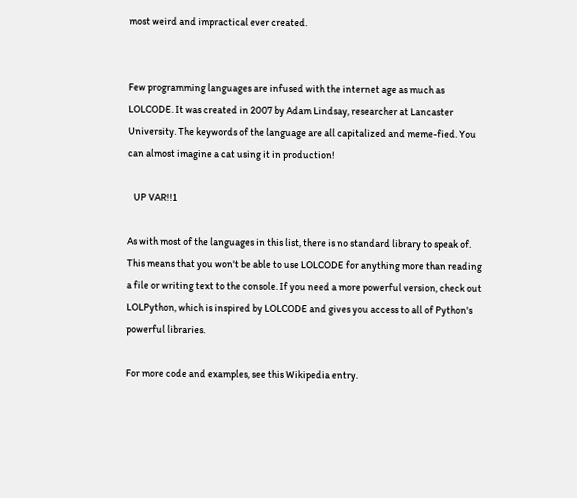most weird and impractical ever created.


Few programming languages are infused with the internet age as much as LOLCODE. It was created in 2007 by Adam Lindsay, researcher at Lancaster University. The keywords of the language are all capitalized and meme-fied. You can almost imagine a cat using it in production!

   UP VAR!!1

As with most of the languages in this list, there is no standard library to speak of. This means that you won't be able to use LOLCODE for anything more than reading a file or writing text to the console. If you need a more powerful version, check out LOLPython, which is inspired by LOLCODE and gives you access to all of Python's powerful libraries.

For more code and examples, see this Wikipedia entry.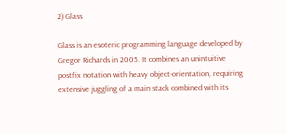2) Glass

Glass is an esoteric programming language developed by Gregor Richards in 2005. It combines an unintuitive postfix notation with heavy object-orientation, requiring extensive juggling of a main stack combined with its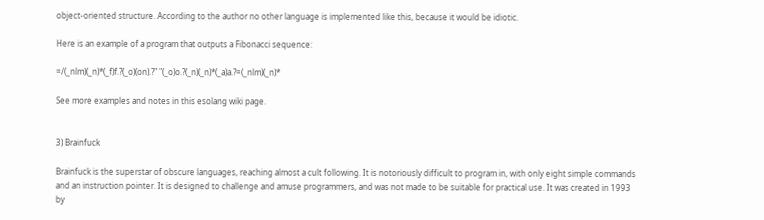object-oriented structure. According to the author no other language is implemented like this, because it would be idiotic.

Here is an example of a program that outputs a Fibonacci sequence:

=/(_nlm)(_n)*(_f)f.?(_o)(on).?" "(_o)o.?(_n)(_n)*(_a)a.?=(_nlm)(_n)*

See more examples and notes in this esolang wiki page.


3) Brainfuck

Brainfuck is the superstar of obscure languages, reaching almost a cult following. It is notoriously difficult to program in, with only eight simple commands and an instruction pointer. It is designed to challenge and amuse programmers, and was not made to be suitable for practical use. It was created in 1993 by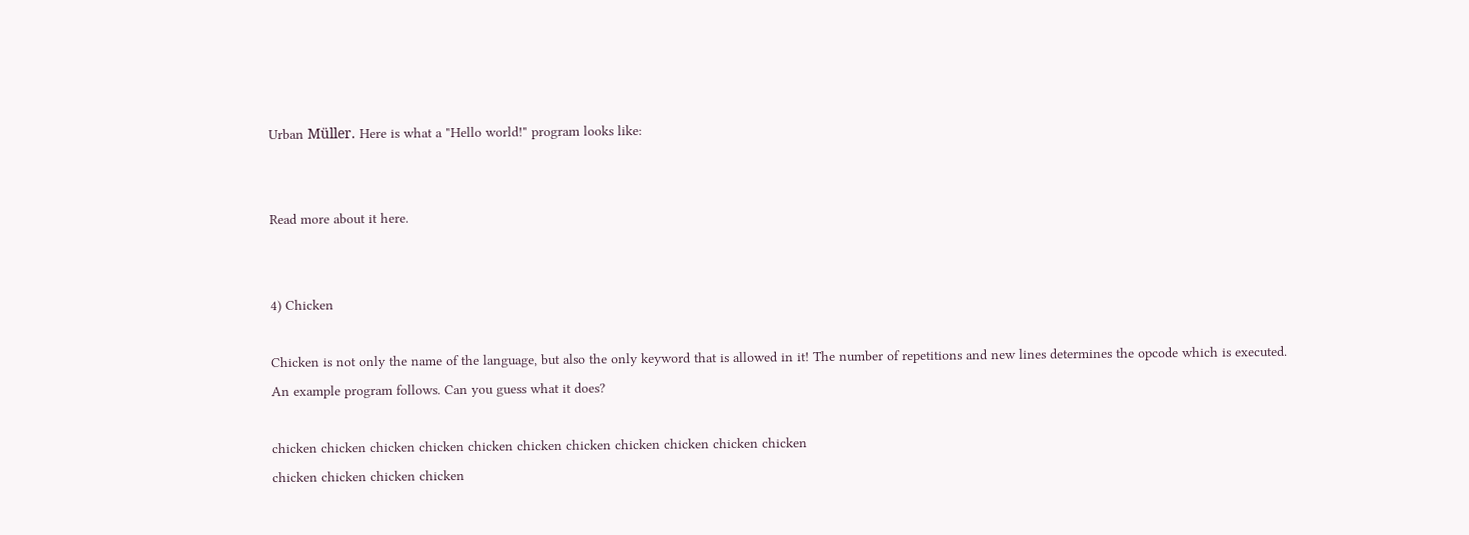Urban Müller. Here is what a "Hello world!" program looks like:


Read more about it here.


4) Chicken

Chicken is not only the name of the language, but also the only keyword that is allowed in it! The number of repetitions and new lines determines the opcode which is executed. An example program follows. Can you guess what it does?

chicken chicken chicken chicken chicken chicken chicken chicken chicken chicken chicken
chicken chicken chicken chicken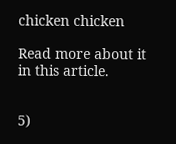chicken chicken

Read more about it in this article.


5)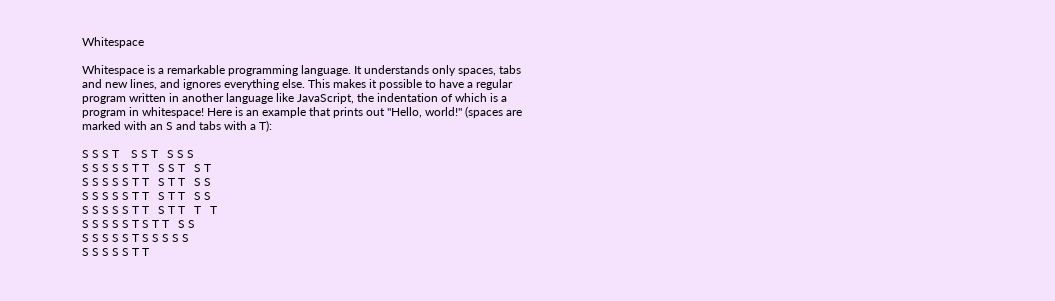Whitespace

Whitespace is a remarkable programming language. It understands only spaces, tabs and new lines, and ignores everything else. This makes it possible to have a regular program written in another language like JavaScript, the indentation of which is a program in whitespace! Here is an example that prints out "Hello, world!" (spaces are marked with an S and tabs with a T):

S S S T    S S T   S S S
S S S S S T T   S S T   S T
S S S S S T T   S T T   S S
S S S S S T T   S T T   S S
S S S S S T T   S T T   T   T
S S S S S T S T T   S S
S S S S S T S S S S S
S S S S S T T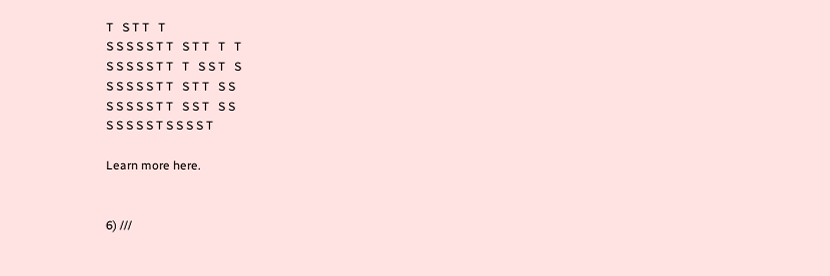T   S T T   T
S S S S S T T   S T T   T   T
S S S S S T T   T   S S T   S
S S S S S T T   S T T   S S
S S S S S T T   S S T   S S
S S S S S T S S S S T

Learn more here.


6) ///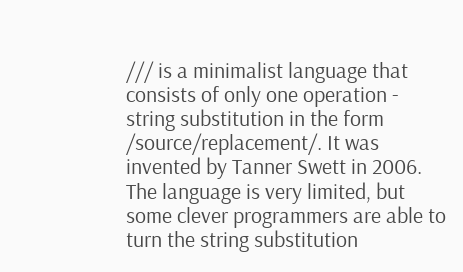/// is a minimalist language that consists of only one operation - string substitution in the form /source/replacement/. It was invented by Tanner Swett in 2006. The language is very limited, but some clever programmers are able to turn the string substitution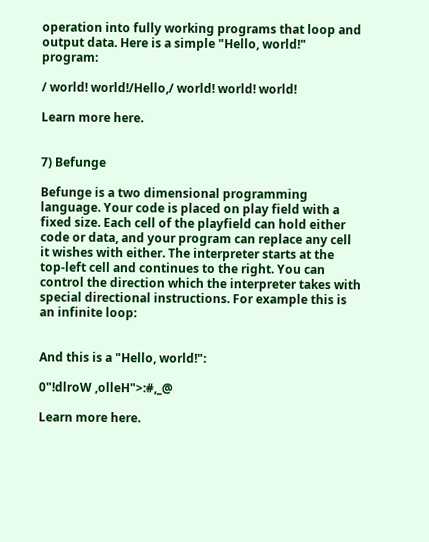operation into fully working programs that loop and output data. Here is a simple "Hello, world!" program:

/ world! world!/Hello,/ world! world! world!

Learn more here.


7) Befunge

Befunge is a two dimensional programming language. Your code is placed on play field with a fixed size. Each cell of the playfield can hold either code or data, and your program can replace any cell it wishes with either. The interpreter starts at the top-left cell and continues to the right. You can control the direction which the interpreter takes with special directional instructions. For example this is an infinite loop:


And this is a "Hello, world!":

0"!dlroW ,olleH">:#,_@

Learn more here.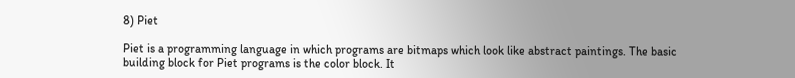8) Piet

Piet is a programming language in which programs are bitmaps which look like abstract paintings. The basic building block for Piet programs is the color block. It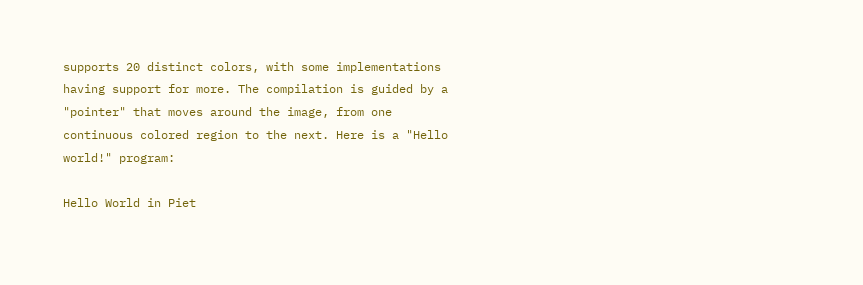supports 20 distinct colors, with some implementations having support for more. The compilation is guided by a "pointer" that moves around the image, from one continuous colored region to the next. Here is a "Hello world!" program:

Hello World in Piet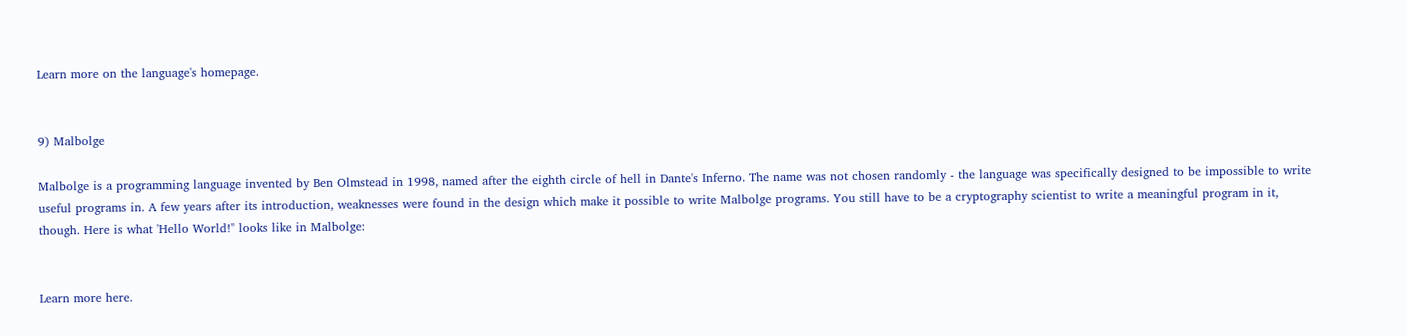Learn more on the language's homepage.


9) Malbolge

Malbolge is a programming language invented by Ben Olmstead in 1998, named after the eighth circle of hell in Dante's Inferno. The name was not chosen randomly - the language was specifically designed to be impossible to write useful programs in. A few years after its introduction, weaknesses were found in the design which make it possible to write Malbolge programs. You still have to be a cryptography scientist to write a meaningful program in it, though. Here is what 'Hello World!" looks like in Malbolge:


Learn more here.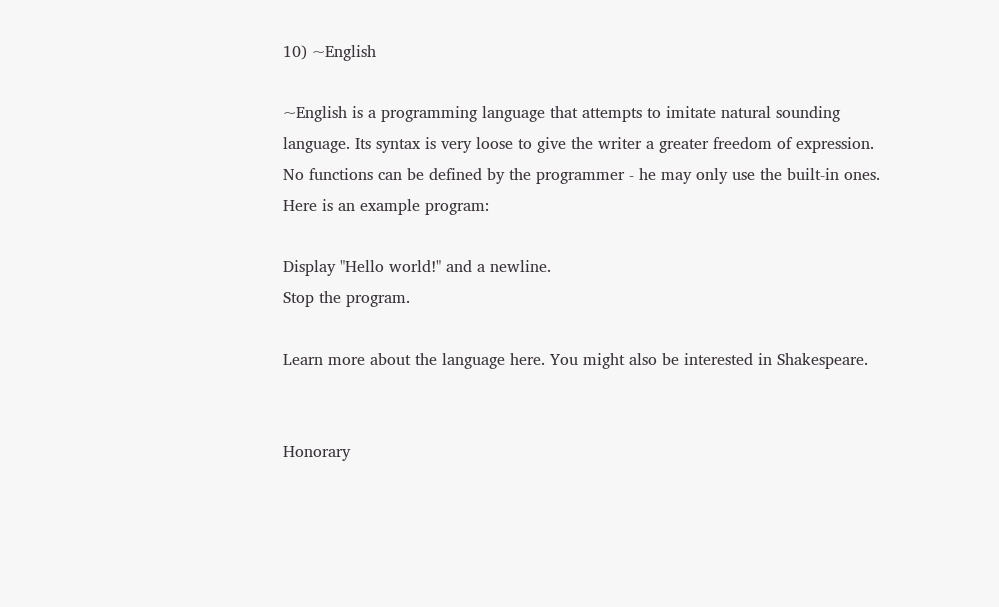10) ~English

~English is a programming language that attempts to imitate natural sounding language. Its syntax is very loose to give the writer a greater freedom of expression. No functions can be defined by the programmer - he may only use the built-in ones. Here is an example program:

Display "Hello world!" and a newline.
Stop the program.

Learn more about the language here. You might also be interested in Shakespeare.


Honorary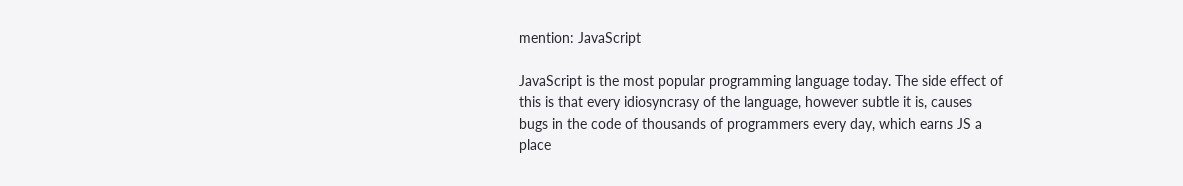mention: JavaScript

JavaScript is the most popular programming language today. The side effect of this is that every idiosyncrasy of the language, however subtle it is, causes bugs in the code of thousands of programmers every day, which earns JS a place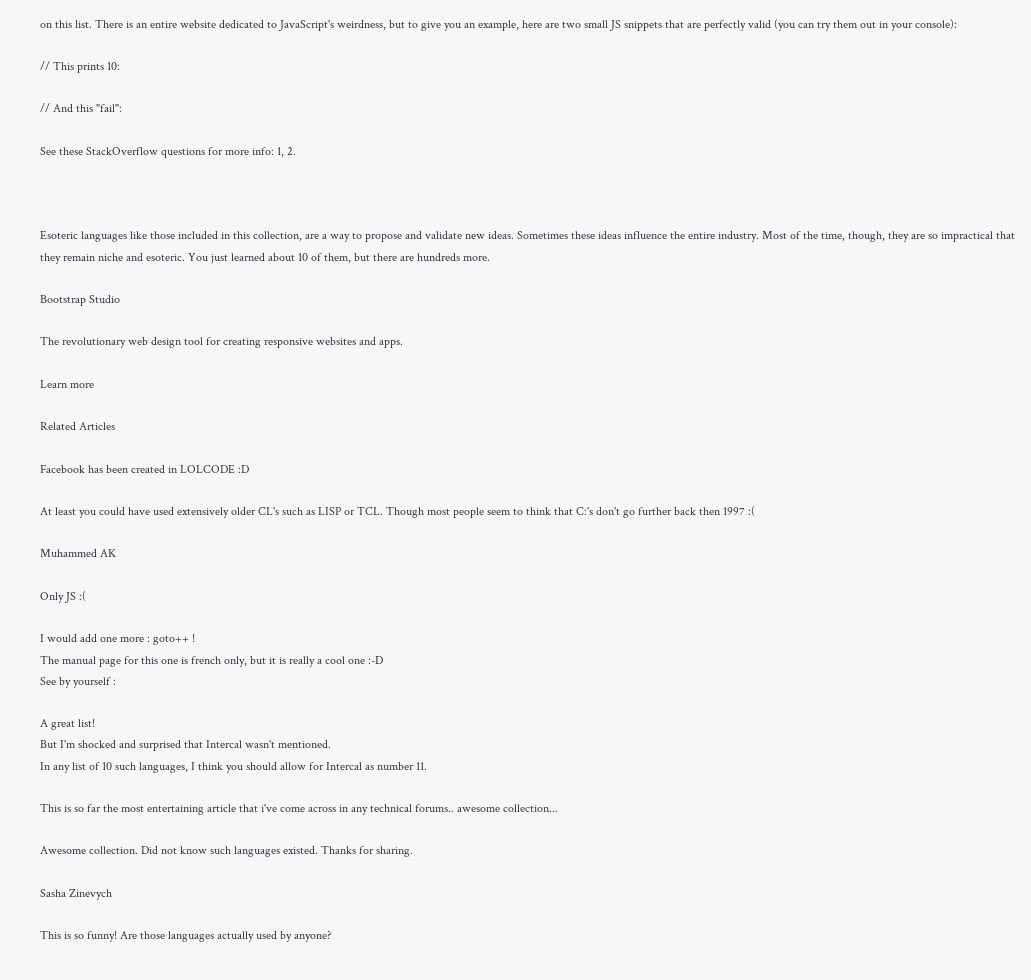on this list. There is an entire website dedicated to JavaScript's weirdness, but to give you an example, here are two small JS snippets that are perfectly valid (you can try them out in your console):

// This prints 10:

// And this "fail":

See these StackOverflow questions for more info: 1, 2.



Esoteric languages like those included in this collection, are a way to propose and validate new ideas. Sometimes these ideas influence the entire industry. Most of the time, though, they are so impractical that they remain niche and esoteric. You just learned about 10 of them, but there are hundreds more.

Bootstrap Studio

The revolutionary web design tool for creating responsive websites and apps.

Learn more

Related Articles

Facebook has been created in LOLCODE :D

At least you could have used extensively older CL's such as LISP or TCL. Though most people seem to think that C:'s don't go further back then 1997 :(

Muhammed AK

Only JS :(

I would add one more : goto++ !
The manual page for this one is french only, but it is really a cool one :-D
See by yourself :

A great list!
But I'm shocked and surprised that Intercal wasn't mentioned.
In any list of 10 such languages, I think you should allow for Intercal as number 11.

This is so far the most entertaining article that i've come across in any technical forums.. awesome collection...

Awesome collection. Did not know such languages existed. Thanks for sharing.

Sasha Zinevych

This is so funny! Are those languages actually used by anyone?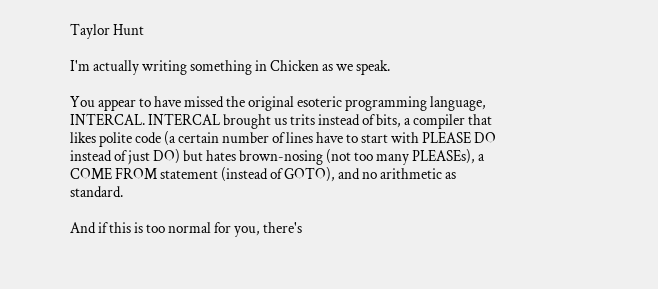Taylor Hunt

I'm actually writing something in Chicken as we speak.

You appear to have missed the original esoteric programming language, INTERCAL. INTERCAL brought us trits instead of bits, a compiler that likes polite code (a certain number of lines have to start with PLEASE DO instead of just DO) but hates brown-nosing (not too many PLEASEs), a COME FROM statement (instead of GOTO), and no arithmetic as standard.

And if this is too normal for you, there's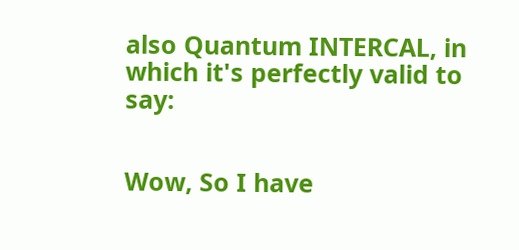also Quantum INTERCAL, in which it's perfectly valid to say:


Wow, So I have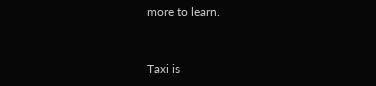more to learn.


Taxi is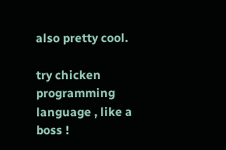also pretty cool.

try chicken programming language , like a boss !